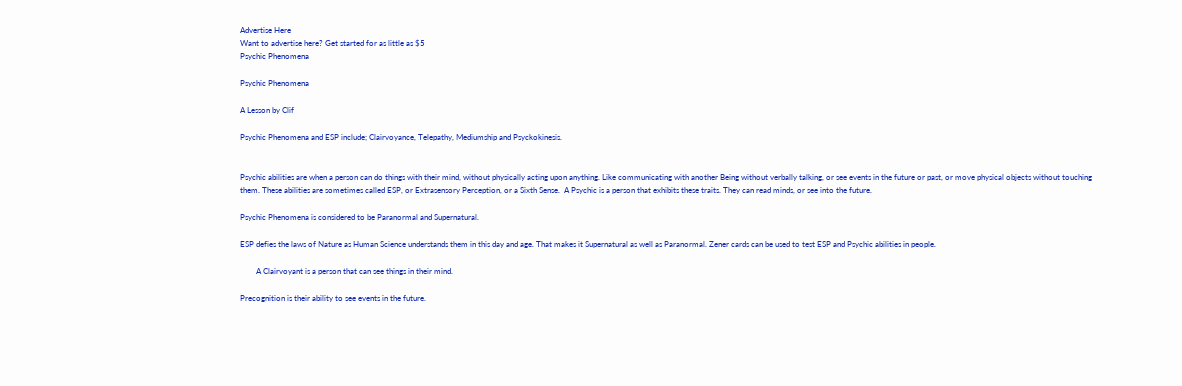Advertise Here
Want to advertise here? Get started for as little as $5
Psychic Phenomena

Psychic Phenomena

A Lesson by Clif

Psychic Phenomena and ESP include; Clairvoyance, Telepathy, Mediumship and Psyckokinesis.


Psychic abilities are when a person can do things with their mind, without physically acting upon anything. Like communicating with another Being without verbally talking, or see events in the future or past, or move physical objects without touching them. These abilities are sometimes called ESP, or Extrasensory Perception, or a Sixth Sense.  A Psychic is a person that exhibits these traits. They can read minds, or see into the future.

Psychic Phenomena is considered to be Paranormal and Supernatural.

ESP defies the laws of Nature as Human Science understands them in this day and age. That makes it Supernatural as well as Paranormal. Zener cards can be used to test ESP and Psychic abilities in people.

        A Clairvoyant is a person that can see things in their mind.

Precognition is their ability to see events in the future.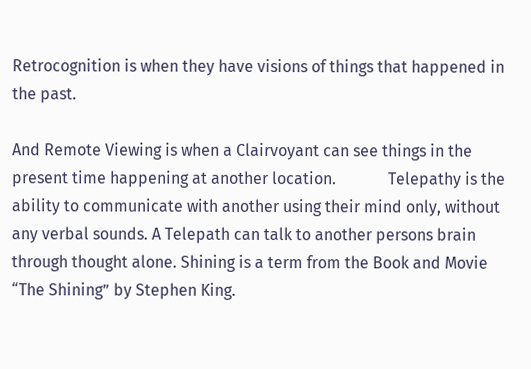Retrocognition is when they have visions of things that happened in the past.

And Remote Viewing is when a Clairvoyant can see things in the present time happening at another location.             Telepathy is the ability to communicate with another using their mind only, without any verbal sounds. A Telepath can talk to another persons brain through thought alone. Shining is a term from the Book and Movie “The Shining” by Stephen King.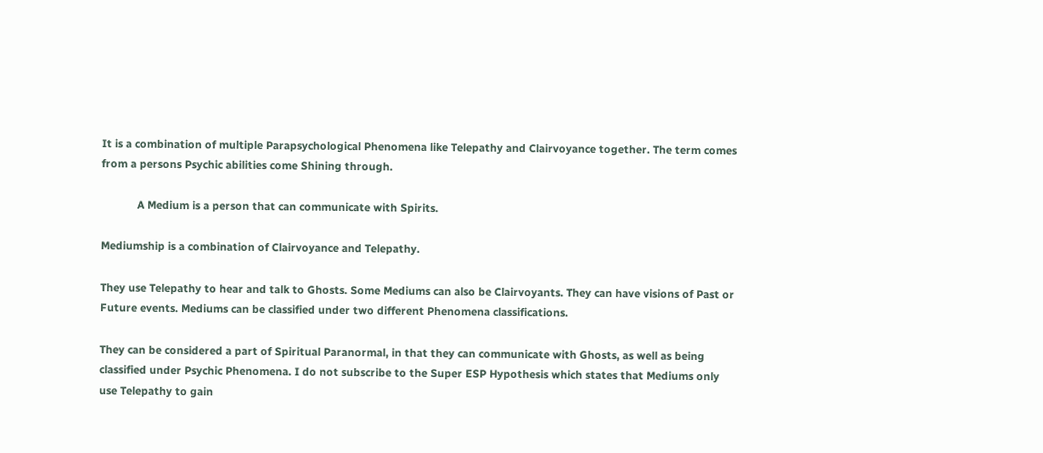It is a combination of multiple Parapsychological Phenomena like Telepathy and Clairvoyance together. The term comes from a persons Psychic abilities come Shining through.

            A Medium is a person that can communicate with Spirits.

Mediumship is a combination of Clairvoyance and Telepathy.

They use Telepathy to hear and talk to Ghosts. Some Mediums can also be Clairvoyants. They can have visions of Past or Future events. Mediums can be classified under two different Phenomena classifications.

They can be considered a part of Spiritual Paranormal, in that they can communicate with Ghosts, as well as being classified under Psychic Phenomena. I do not subscribe to the Super ESP Hypothesis which states that Mediums only use Telepathy to gain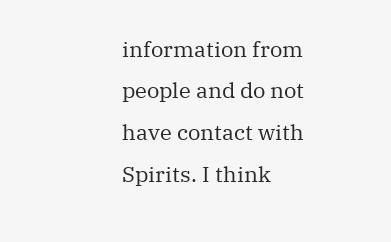information from people and do not have contact with Spirits. I think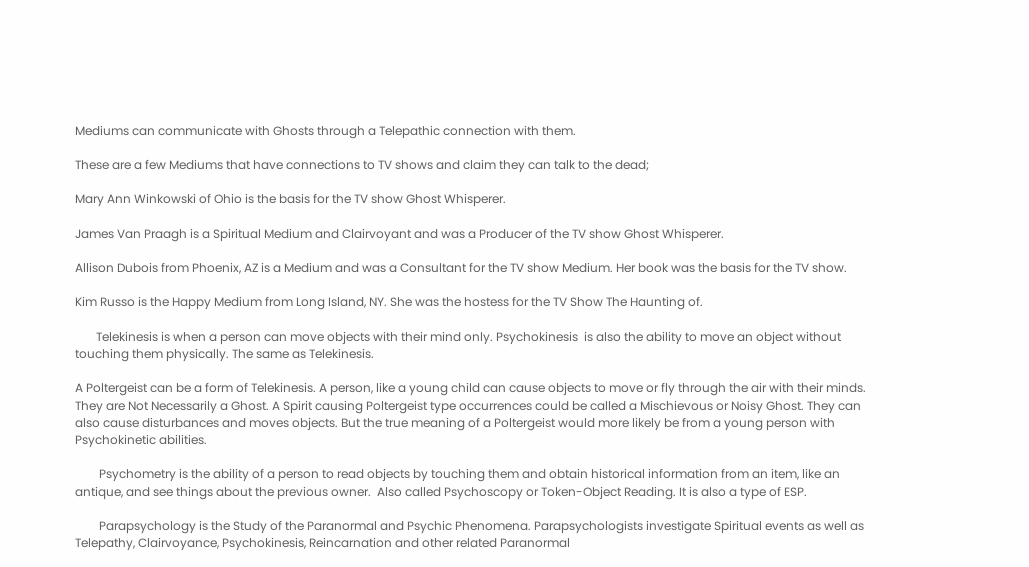Mediums can communicate with Ghosts through a Telepathic connection with them.

These are a few Mediums that have connections to TV shows and claim they can talk to the dead;

Mary Ann Winkowski of Ohio is the basis for the TV show Ghost Whisperer.

James Van Praagh is a Spiritual Medium and Clairvoyant and was a Producer of the TV show Ghost Whisperer.

Allison Dubois from Phoenix, AZ is a Medium and was a Consultant for the TV show Medium. Her book was the basis for the TV show.

Kim Russo is the Happy Medium from Long Island, NY. She was the hostess for the TV Show The Haunting of.

       Telekinesis is when a person can move objects with their mind only. Psychokinesis  is also the ability to move an object without touching them physically. The same as Telekinesis.

A Poltergeist can be a form of Telekinesis. A person, like a young child can cause objects to move or fly through the air with their minds. They are Not Necessarily a Ghost. A Spirit causing Poltergeist type occurrences could be called a Mischievous or Noisy Ghost. They can also cause disturbances and moves objects. But the true meaning of a Poltergeist would more likely be from a young person with Psychokinetic abilities.

        Psychometry is the ability of a person to read objects by touching them and obtain historical information from an item, like an antique, and see things about the previous owner.  Also called Psychoscopy or Token-Object Reading. It is also a type of ESP.

        Parapsychology is the Study of the Paranormal and Psychic Phenomena. Parapsychologists investigate Spiritual events as well as Telepathy, Clairvoyance, Psychokinesis, Reincarnation and other related Paranormal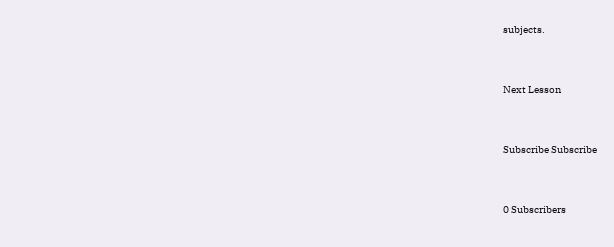subjects.


Next Lesson


Subscribe Subscribe


0 Subscribers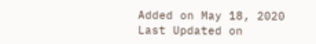Added on May 18, 2020
Last Updated on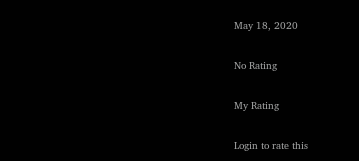May 18, 2020

No Rating

My Rating

Login to rate this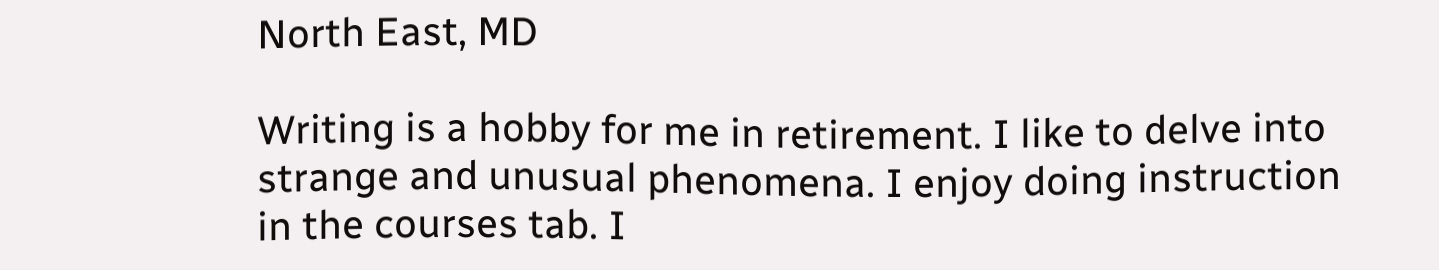North East, MD

Writing is a hobby for me in retirement. I like to delve into strange and unusual phenomena. I enjoy doing instruction in the courses tab. I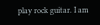play rock guitar. I am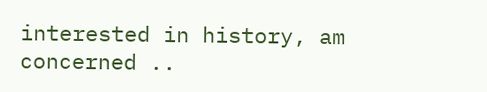interested in history, am concerned ..